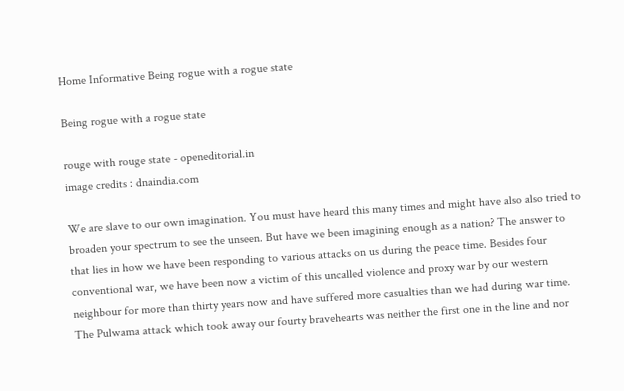Home Informative Being rogue with a rogue state

Being rogue with a rogue state

rouge with rouge state - openeditorial.in
image credits : dnaindia.com

We are slave to our own imagination. You must have heard this many times and might have also also tried to broaden your spectrum to see the unseen. But have we been imagining enough as a nation? The answer to that lies in how we have been responding to various attacks on us during the peace time. Besides four conventional war, we have been now a victim of this uncalled violence and proxy war by our western neighbour for more than thirty years now and have suffered more casualties than we had during war time. The Pulwama attack which took away our fourty bravehearts was neither the first one in the line and nor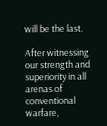will be the last.

After witnessing our strength and superiority in all arenas of conventional warfare,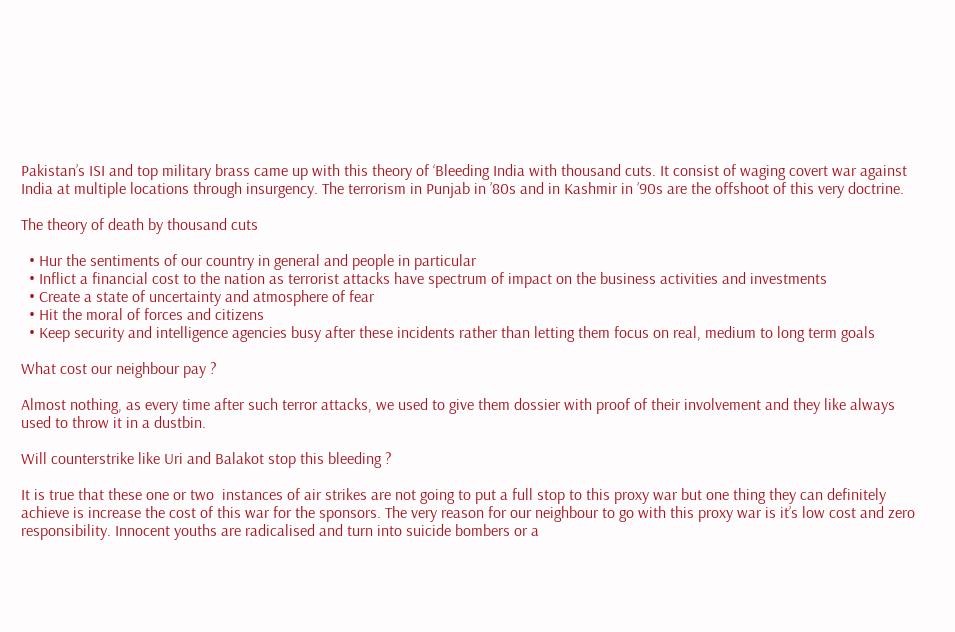Pakistan’s ISI and top military brass came up with this theory of ‘Bleeding India with thousand cuts. It consist of waging covert war against India at multiple locations through insurgency. The terrorism in Punjab in ’80s and in Kashmir in ’90s are the offshoot of this very doctrine.

The theory of death by thousand cuts

  • Hur the sentiments of our country in general and people in particular
  • Inflict a financial cost to the nation as terrorist attacks have spectrum of impact on the business activities and investments
  • Create a state of uncertainty and atmosphere of fear
  • Hit the moral of forces and citizens
  • Keep security and intelligence agencies busy after these incidents rather than letting them focus on real, medium to long term goals

What cost our neighbour pay ?

Almost nothing, as every time after such terror attacks, we used to give them dossier with proof of their involvement and they like always used to throw it in a dustbin.

Will counterstrike like Uri and Balakot stop this bleeding ?

It is true that these one or two  instances of air strikes are not going to put a full stop to this proxy war but one thing they can definitely achieve is increase the cost of this war for the sponsors. The very reason for our neighbour to go with this proxy war is it’s low cost and zero responsibility. Innocent youths are radicalised and turn into suicide bombers or a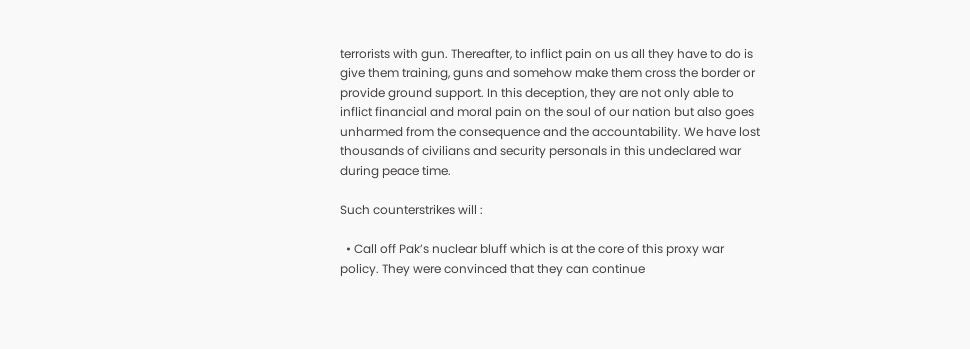terrorists with gun. Thereafter, to inflict pain on us all they have to do is give them training, guns and somehow make them cross the border or provide ground support. In this deception, they are not only able to inflict financial and moral pain on the soul of our nation but also goes unharmed from the consequence and the accountability. We have lost thousands of civilians and security personals in this undeclared war during peace time.

Such counterstrikes will :

  • Call off Pak’s nuclear bluff which is at the core of this proxy war policy. They were convinced that they can continue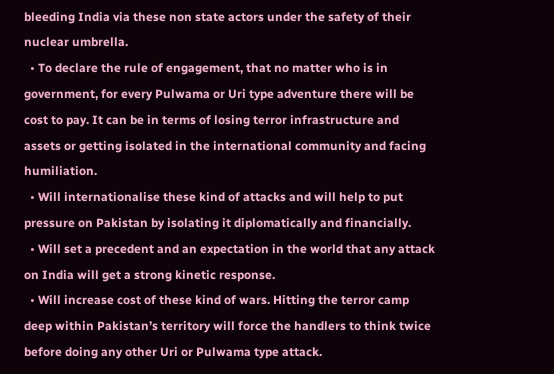bleeding India via these non state actors under the safety of their nuclear umbrella.
  • To declare the rule of engagement, that no matter who is in government, for every Pulwama or Uri type adventure there will be cost to pay. It can be in terms of losing terror infrastructure and assets or getting isolated in the international community and facing humiliation.
  • Will internationalise these kind of attacks and will help to put pressure on Pakistan by isolating it diplomatically and financially.
  • Will set a precedent and an expectation in the world that any attack on India will get a strong kinetic response.
  • Will increase cost of these kind of wars. Hitting the terror camp deep within Pakistan’s territory will force the handlers to think twice before doing any other Uri or Pulwama type attack.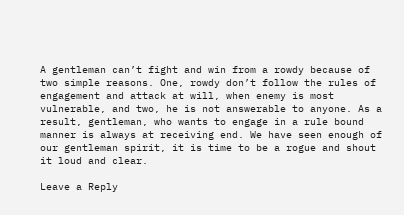A gentleman can’t fight and win from a rowdy because of two simple reasons. One, rowdy don’t follow the rules of engagement and attack at will, when enemy is most vulnerable, and two, he is not answerable to anyone. As a result, gentleman, who wants to engage in a rule bound manner is always at receiving end. We have seen enough of our gentleman spirit, it is time to be a rogue and shout it loud and clear.

Leave a Reply